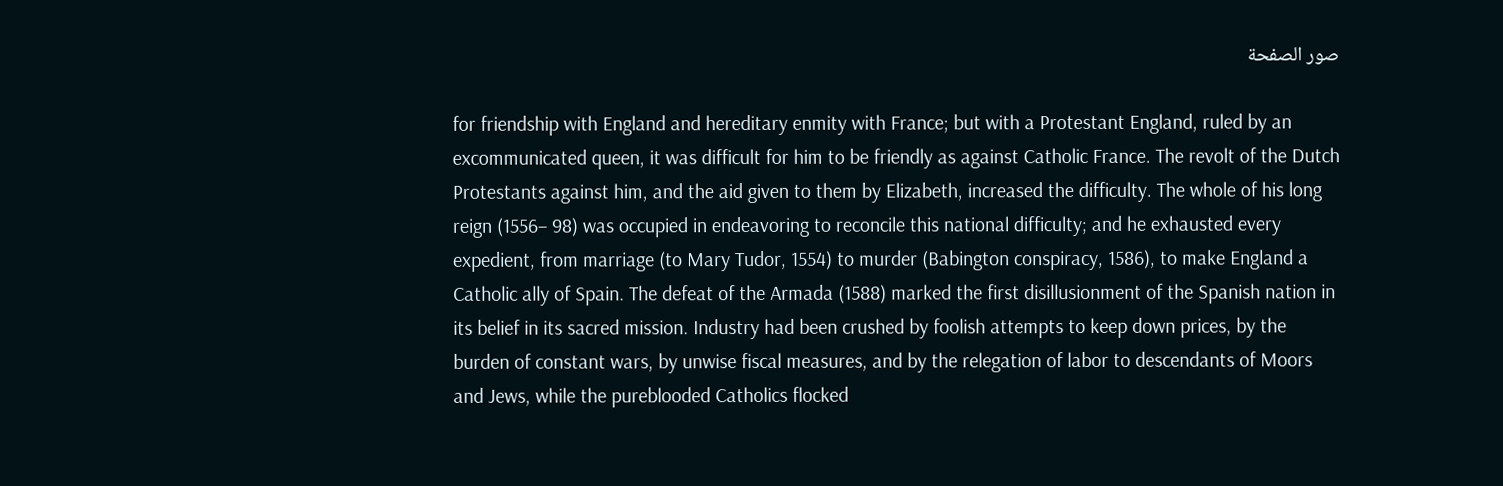صور الصفحة

for friendship with England and hereditary enmity with France; but with a Protestant England, ruled by an excommunicated queen, it was difficult for him to be friendly as against Catholic France. The revolt of the Dutch Protestants against him, and the aid given to them by Elizabeth, increased the difficulty. The whole of his long reign (1556– 98) was occupied in endeavoring to reconcile this national difficulty; and he exhausted every expedient, from marriage (to Mary Tudor, 1554) to murder (Babington conspiracy, 1586), to make England a Catholic ally of Spain. The defeat of the Armada (1588) marked the first disillusionment of the Spanish nation in its belief in its sacred mission. Industry had been crushed by foolish attempts to keep down prices, by the burden of constant wars, by unwise fiscal measures, and by the relegation of labor to descendants of Moors and Jews, while the pureblooded Catholics flocked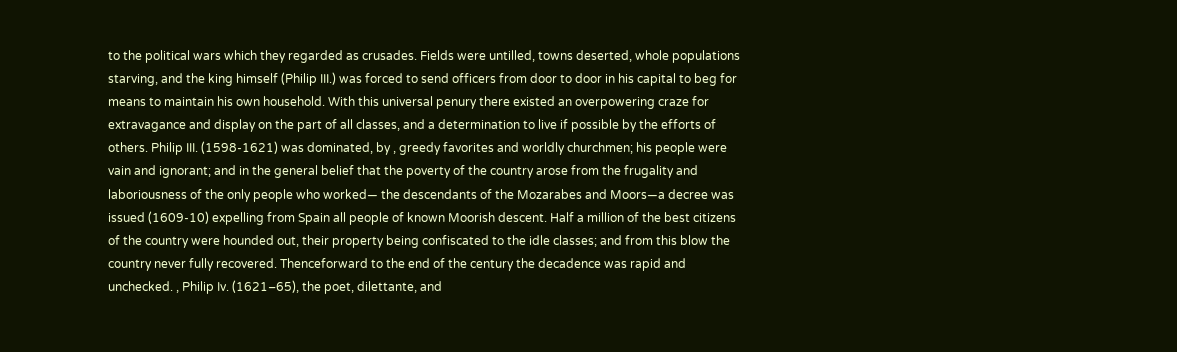to the political wars which they regarded as crusades. Fields were untilled, towns deserted, whole populations starving, and the king himself (Philip III.) was forced to send officers from door to door in his capital to beg for means to maintain his own household. With this universal penury there existed an overpowering craze for extravagance and display on the part of all classes, and a determination to live if possible by the efforts of others. Philip III. (1598-1621) was dominated, by , greedy favorites and worldly churchmen; his people were vain and ignorant; and in the general belief that the poverty of the country arose from the frugality and laboriousness of the only people who worked— the descendants of the Mozarabes and Moors—a decree was issued (1609-10) expelling from Spain all people of known Moorish descent. Half a million of the best citizens of the country were hounded out, their property being confiscated to the idle classes; and from this blow the country never fully recovered. Thenceforward to the end of the century the decadence was rapid and unchecked. , Philip Iv. (1621–65), the poet, dilettante, and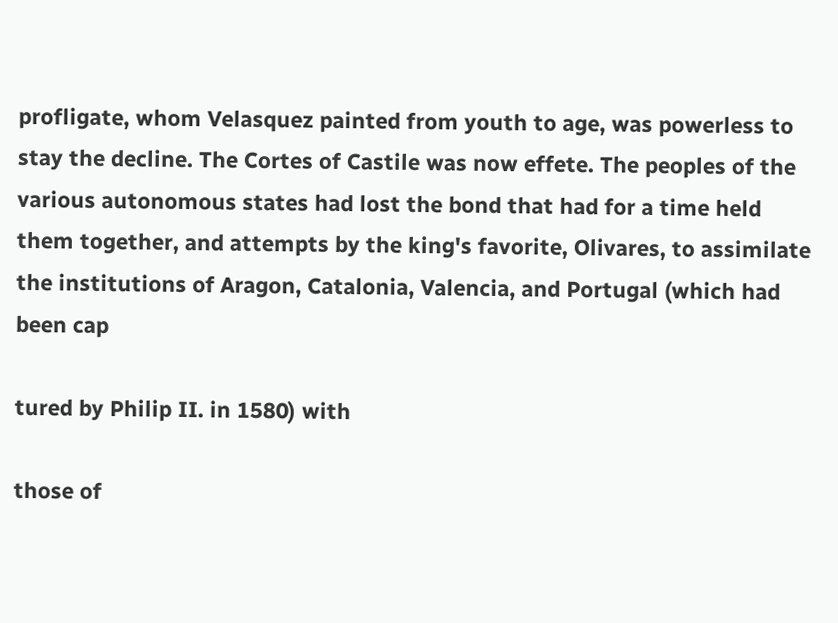profligate, whom Velasquez painted from youth to age, was powerless to stay the decline. The Cortes of Castile was now effete. The peoples of the various autonomous states had lost the bond that had for a time held them together, and attempts by the king's favorite, Olivares, to assimilate the institutions of Aragon, Catalonia, Valencia, and Portugal (which had been cap

tured by Philip II. in 1580) with

those of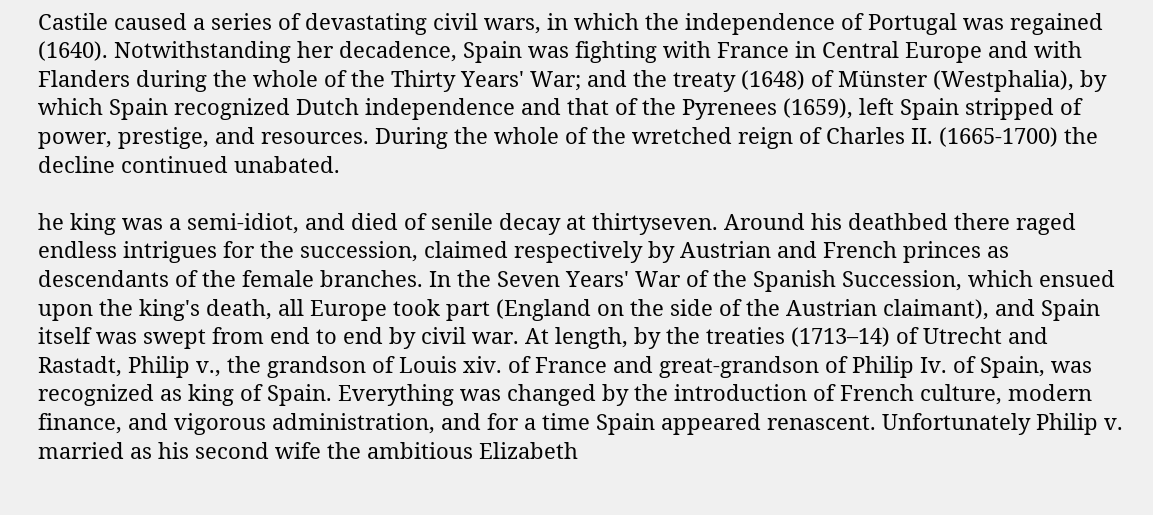Castile caused a series of devastating civil wars, in which the independence of Portugal was regained (1640). Notwithstanding her decadence, Spain was fighting with France in Central Europe and with Flanders during the whole of the Thirty Years' War; and the treaty (1648) of Münster (Westphalia), by which Spain recognized Dutch independence and that of the Pyrenees (1659), left Spain stripped of power, prestige, and resources. During the whole of the wretched reign of Charles II. (1665-1700) the decline continued unabated.

he king was a semi-idiot, and died of senile decay at thirtyseven. Around his deathbed there raged endless intrigues for the succession, claimed respectively by Austrian and French princes as descendants of the female branches. In the Seven Years' War of the Spanish Succession, which ensued upon the king's death, all Europe took part (England on the side of the Austrian claimant), and Spain itself was swept from end to end by civil war. At length, by the treaties (1713–14) of Utrecht and Rastadt, Philip v., the grandson of Louis xiv. of France and great-grandson of Philip Iv. of Spain, was recognized as king of Spain. Everything was changed by the introduction of French culture, modern finance, and vigorous administration, and for a time Spain appeared renascent. Unfortunately Philip v. married as his second wife the ambitious Elizabeth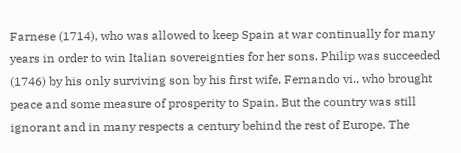Farnese (1714), who was allowed to keep Spain at war continually for many years in order to win Italian sovereignties for her sons. Philip was succeeded (1746) by his only surviving son by his first wife, Fernando vi., who brought peace and some measure of prosperity to Spain. But the country was still ignorant and in many respects a century behind the rest of Europe. The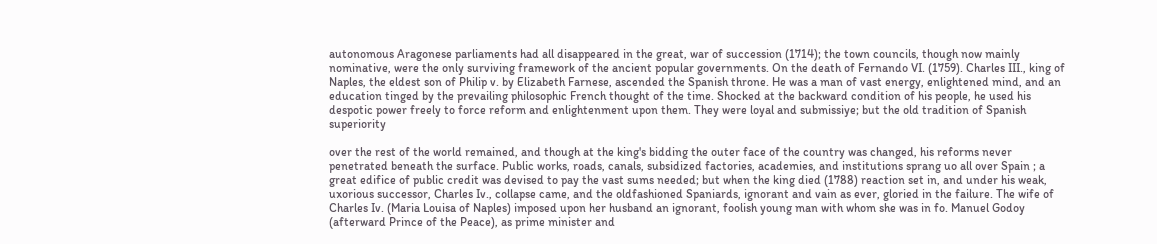autonomous Aragonese parliaments had all disappeared in the great, war of succession (1714); the town councils, though now mainly nominative, were the only surviving framework of the ancient popular governments. On the death of Fernando VI. (1759). Charles III., king of Naples, the eldest son of Philip v. by Elizabeth Farnese, ascended the Spanish throne. He was a man of vast energy, enlightened mind, and an education tinged by the prevailing philosophic French thought of the time. Shocked at the backward condition of his people, he used his despotic power freely to force reform and enlightenment upon them. They were loyal and submissiye; but the old tradition of Spanish superiority

over the rest of the world remained, and though at the king's bidding the outer face of the country was changed, his reforms never penetrated beneath the surface. Public works, roads, canals, subsidized factories, academies, and institutions sprang uo all over Spain ; a great edifice of public credit was devised to pay the vast sums needed; but when the king died (1788) reaction set in, and under his weak, uxorious successor, Charles Iv., collapse came, and the oldfashioned Spaniards, ignorant and vain as ever, gloried in the failure. The wife of Charles Iv. (Maria Louisa of Naples) imposed upon her husband an ignorant, foolish young man with whom she was in fo. Manuel Godoy (afterward Prince of the Peace), as prime minister and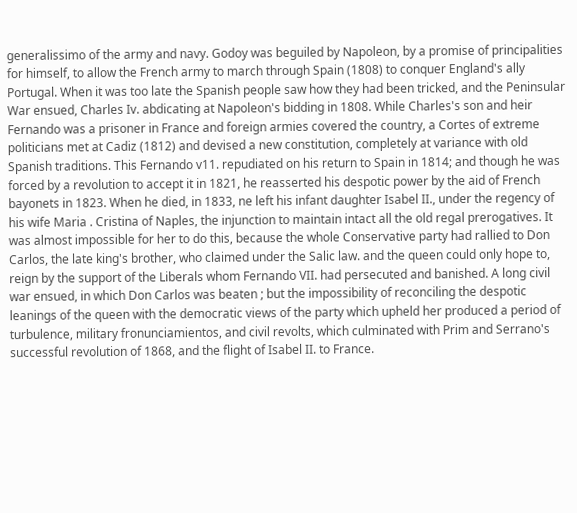generalissimo of the army and navy. Godoy was beguiled by Napoleon, by a promise of principalities for himself, to allow the French army to march through Spain (1808) to conquer England's ally Portugal. When it was too late the Spanish people saw how they had been tricked, and the Peninsular War ensued, Charles Iv. abdicating at Napoleon's bidding in 1808. While Charles's son and heir Fernando was a prisoner in France and foreign armies covered the country, a Cortes of extreme politicians met at Cadiz (1812) and devised a new constitution, completely at variance with old Spanish traditions. This Fernando v11. repudiated on his return to Spain in 1814; and though he was forced by a revolution to accept it in 1821, he reasserted his despotic power by the aid of French bayonets in 1823. When he died, in 1833, ne left his infant daughter Isabel II., under the regency of his wife Maria . Cristina of Naples, the injunction to maintain intact all the old regal prerogatives. It was almost impossible for her to do this, because the whole Conservative party had rallied to Don Carlos, the late king's brother, who claimed under the Salic law. and the queen could only hope to, reign by the support of the Liberals whom Fernando VII. had persecuted and banished. A long civil war ensued, in which Don Carlos was beaten ; but the impossibility of reconciling the despotic leanings of the queen with the democratic views of the party which upheld her produced a period of turbulence, military fronunciamientos, and civil revolts, which culminated with Prim and Serrano's successful revolution of 1868, and the flight of Isabel II. to France.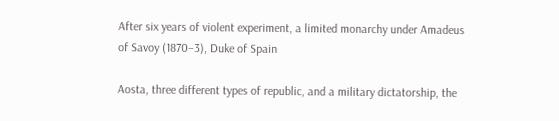After six years of violent experiment, a limited monarchy under Amadeus of Savoy (1870–3), Duke of Spain

Aosta, three different types of republic, and a military dictatorship, the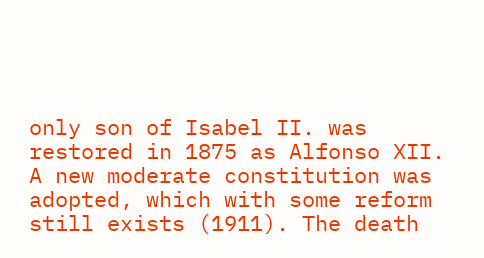only son of Isabel II. was restored in 1875 as Alfonso XII. A new moderate constitution was adopted, which with some reform still exists (1911). The death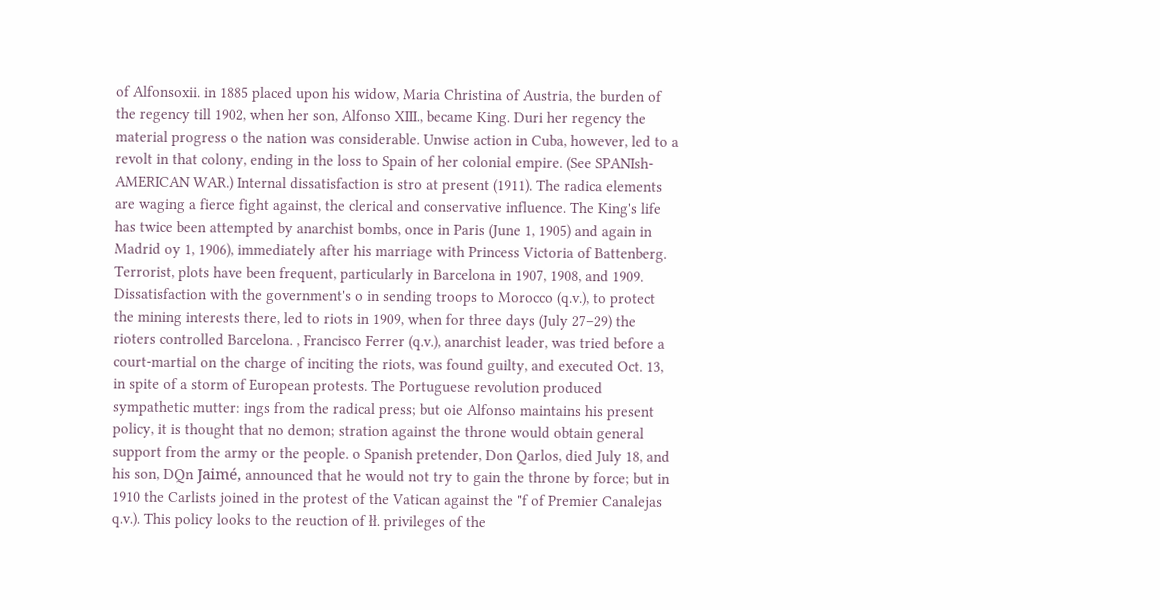of Alfonsoxii. in 1885 placed upon his widow, Maria Christina of Austria, the burden of the regency till 1902, when her son, Alfonso XIII., became King. Duri her regency the material progress o the nation was considerable. Unwise action in Cuba, however, led to a revolt in that colony, ending in the loss to Spain of her colonial empire. (See SPANIsh-AMERICAN WAR.) Internal dissatisfaction is stro at present (1911). The radica elements are waging a fierce fight against, the clerical and conservative influence. The King's life has twice been attempted by anarchist bombs, once in Paris (June 1, 1905) and again in Madrid oy 1, 1906), immediately after his marriage with Princess Victoria of Battenberg. Terrorist, plots have been frequent, particularly in Barcelona in 1907, 1908, and 1909. Dissatisfaction with the government's o in sending troops to Morocco (q.v.), to protect the mining interests there, led to riots in 1909, when for three days (July 27–29) the rioters controlled Barcelona. , Francisco Ferrer (q.v.), anarchist leader, was tried before a court-martial on the charge of inciting the riots, was found guilty, and executed Oct. 13, in spite of a storm of European protests. The Portuguese revolution produced sympathetic mutter: ings from the radical press; but oie Alfonso maintains his present policy, it is thought that no demon; stration against the throne would obtain general support from the army or the people. o Spanish pretender, Don Qarlos, died July 18, and his son, DQn Jaimé, announced that he would not try to gain the throne by force; but in 1910 the Carlists joined in the protest of the Vatican against the "f of Premier Canalejas q.v.). This policy looks to the reuction of łł. privileges of the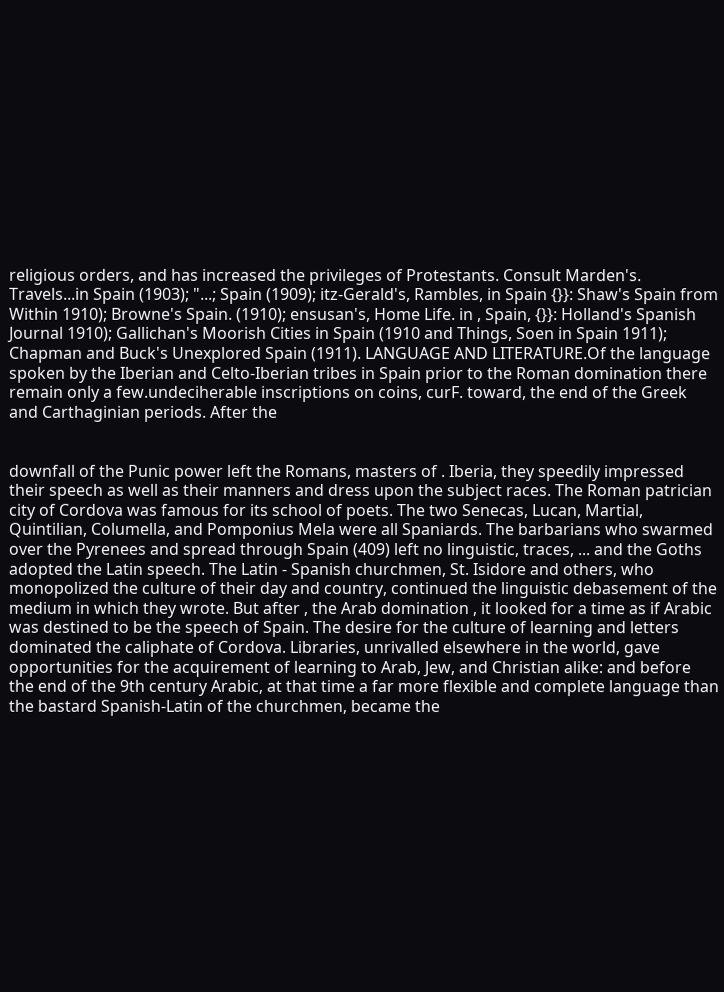religious orders, and has increased the privileges of Protestants. Consult Marden's. Travels...in Spain (1903); "...; Spain (1909); itz-Gerald's, Rambles, in Spain {}}: Shaw's Spain from Within 1910); Browne's Spain. (1910); ensusan's, Home Life. in , Spain, {}}: Holland's Spanish Journal 1910); Gallichan's Moorish Cities in Spain (1910 and Things, Soen in Spain 1911); Chapman and Buck's Unexplored Spain (1911). LANGUAGE AND LITERATURE.Of the language spoken by the Iberian and Celto-Iberian tribes in Spain prior to the Roman domination there remain only a few.undeciherable inscriptions on coins, curF. toward, the end of the Greek and Carthaginian periods. After the


downfall of the Punic power left the Romans, masters of . Iberia, they speedily impressed their speech as well as their manners and dress upon the subject races. The Roman patrician city of Cordova was famous for its school of poets. The two Senecas, Lucan, Martial, Quintilian, Columella, and Pomponius Mela were all Spaniards. The barbarians who swarmed over the Pyrenees and spread through Spain (409) left no linguistic, traces, ... and the Goths adopted the Latin speech. The Latin - Spanish churchmen, St. Isidore and others, who monopolized the culture of their day and country, continued the linguistic debasement of the medium in which they wrote. But after , the Arab domination , it looked for a time as if Arabic was destined to be the speech of Spain. The desire for the culture of learning and letters dominated the caliphate of Cordova. Libraries, unrivalled elsewhere in the world, gave opportunities for the acquirement of learning to Arab, Jew, and Christian alike: and before the end of the 9th century Arabic, at that time a far more flexible and complete language than the bastard Spanish-Latin of the churchmen, became the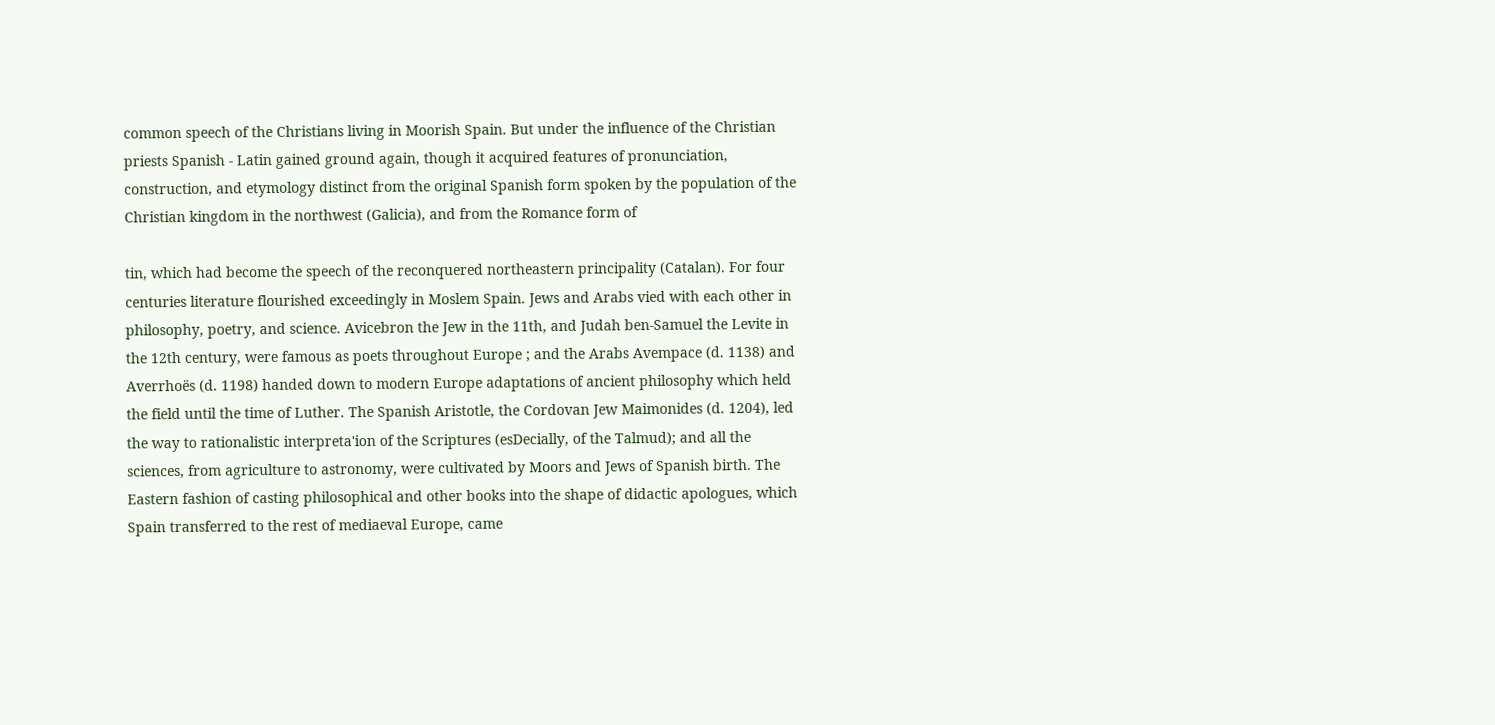common speech of the Christians living in Moorish Spain. But under the influence of the Christian priests Spanish - Latin gained ground again, though it acquired features of pronunciation, construction, and etymology distinct from the original Spanish form spoken by the population of the Christian kingdom in the northwest (Galicia), and from the Romance form of

tin, which had become the speech of the reconquered northeastern principality (Catalan). For four centuries literature flourished exceedingly in Moslem Spain. Jews and Arabs vied with each other in philosophy, poetry, and science. Avicebron the Jew in the 11th, and Judah ben-Samuel the Levite in the 12th century, were famous as poets throughout Europe ; and the Arabs Avempace (d. 1138) and Averrhoës (d. 1198) handed down to modern Europe adaptations of ancient philosophy which held the field until the time of Luther. The Spanish Aristotle, the Cordovan Jew Maimonides (d. 1204), led the way to rationalistic interpreta'ion of the Scriptures (esDecially, of the Talmud); and all the sciences, from agriculture to astronomy, were cultivated by Moors and Jews of Spanish birth. The Eastern fashion of casting philosophical and other books into the shape of didactic apologues, which Spain transferred to the rest of mediaeval Europe, came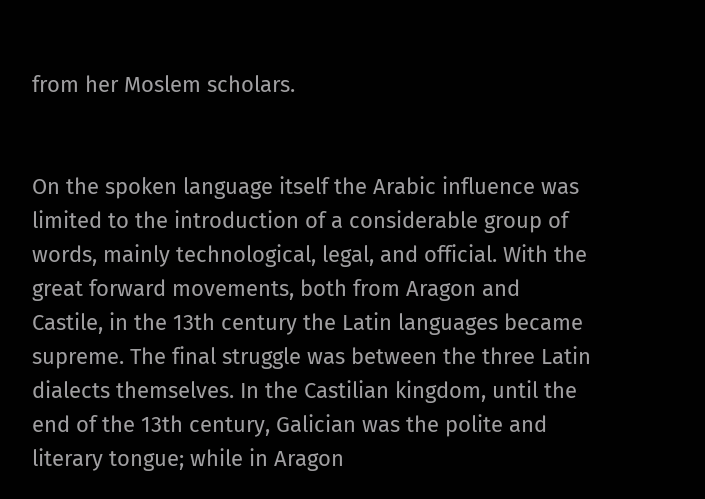from her Moslem scholars.


On the spoken language itself the Arabic influence was limited to the introduction of a considerable group of words, mainly technological, legal, and official. With the great forward movements, both from Aragon and Castile, in the 13th century the Latin languages became supreme. The final struggle was between the three Latin dialects themselves. In the Castilian kingdom, until the end of the 13th century, Galician was the polite and literary tongue; while in Aragon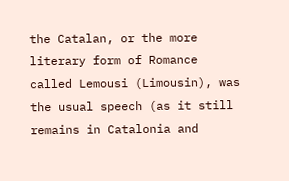the Catalan, or the more literary form of Romance called Lemousi (Limousin), was the usual speech (as it still remains in Catalonia and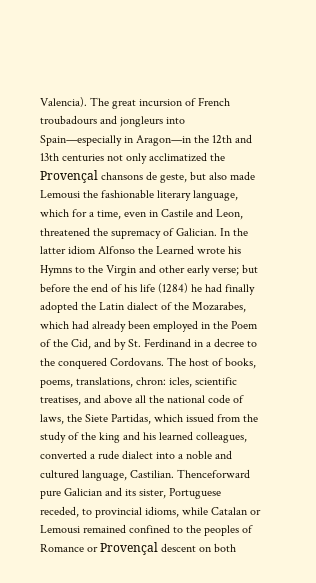Valencia). The great incursion of French troubadours and jongleurs into Spain—especially in Aragon—in the 12th and 13th centuries not only acclimatized the Provençal chansons de geste, but also made Lemousi the fashionable literary language, which for a time, even in Castile and Leon, threatened the supremacy of Galician. In the latter idiom Alfonso the Learned wrote his Hymns to the Virgin and other early verse; but before the end of his life (1284) he had finally adopted the Latin dialect of the Mozarabes, which had already been employed in the Poem of the Cid, and by St. Ferdinand in a decree to the conquered Cordovans. The host of books, poems, translations, chron: icles, scientific treatises, and above all the national code of laws, the Siete Partidas, which issued from the study of the king and his learned colleagues, converted a rude dialect into a noble and cultured language, Castilian. Thenceforward pure Galician and its sister, Portuguese receded, to provincial idioms, while Catalan or Lemousi remained confined to the peoples of Romance or Provençal descent on both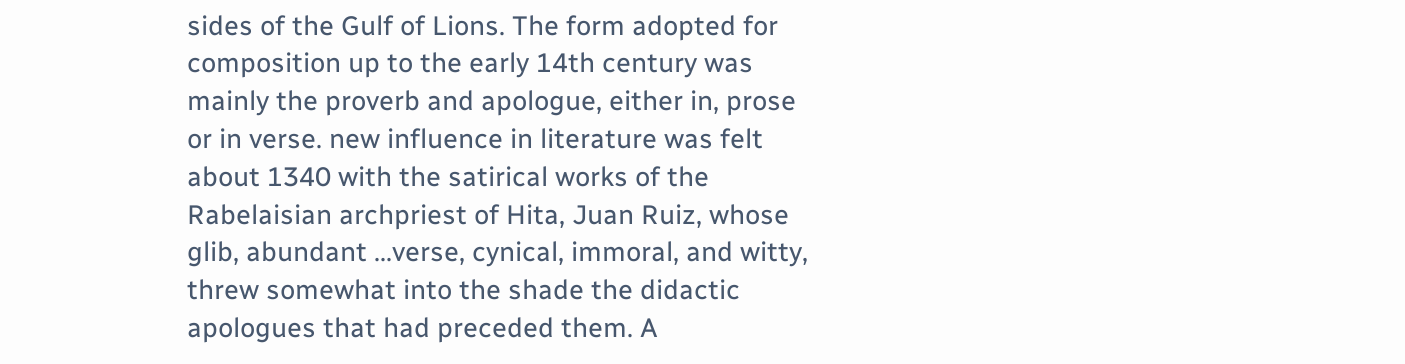sides of the Gulf of Lions. The form adopted for composition up to the early 14th century was mainly the proverb and apologue, either in, prose or in verse. new influence in literature was felt about 1340 with the satirical works of the Rabelaisian archpriest of Hita, Juan Ruiz, whose glib, abundant ...verse, cynical, immoral, and witty, threw somewhat into the shade the didactic apologues that had preceded them. A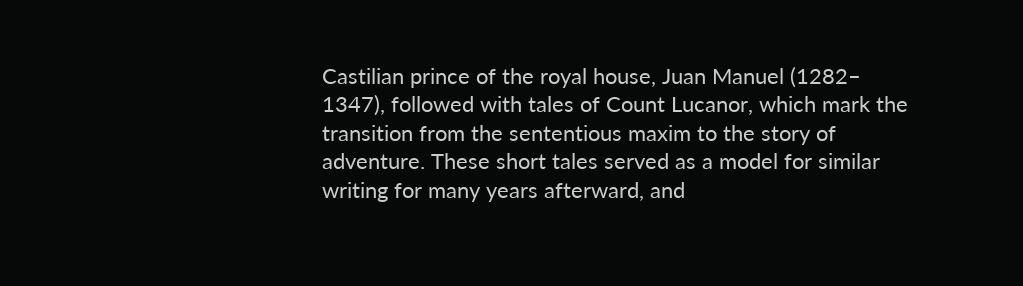Castilian prince of the royal house, Juan Manuel (1282– 1347), followed with tales of Count Lucanor, which mark the transition from the sententious maxim to the story of adventure. These short tales served as a model for similar writing for many years afterward, and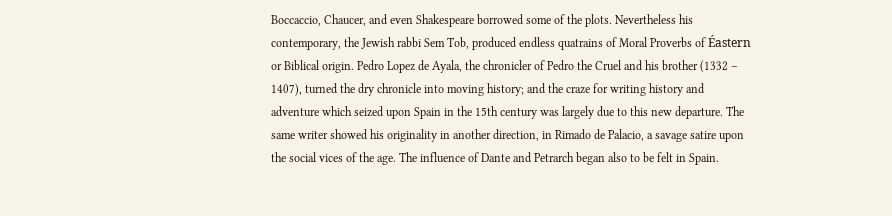Boccaccio, Chaucer, and even Shakespeare borrowed some of the plots. Nevertheless his contemporary, the Jewish rabbi Sem Tob, produced endless quatrains of Moral Proverbs of Éastern or Biblical origin. Pedro Lopez de Ayala, the chronicler of Pedro the Cruel and his brother (1332 – 1407), turned the dry chronicle into moving history; and the craze for writing history and adventure which seized upon Spain in the 15th century was largely due to this new departure. The same writer showed his originality in another direction, in Rimado de Palacio, a savage satire upon the social vices of the age. The influence of Dante and Petrarch began also to be felt in Spain.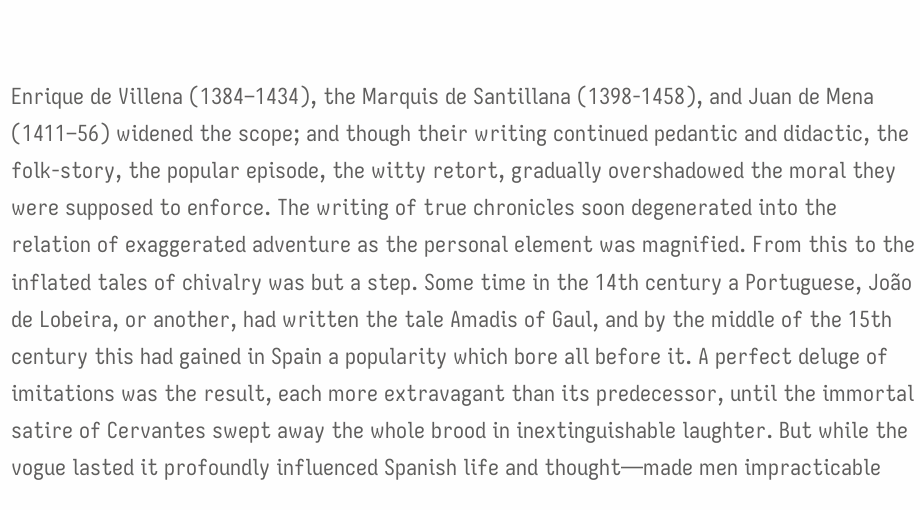Enrique de Villena (1384–1434), the Marquis de Santillana (1398-1458), and Juan de Mena (1411–56) widened the scope; and though their writing continued pedantic and didactic, the folk-story, the popular episode, the witty retort, gradually overshadowed the moral they were supposed to enforce. The writing of true chronicles soon degenerated into the relation of exaggerated adventure as the personal element was magnified. From this to the inflated tales of chivalry was but a step. Some time in the 14th century a Portuguese, João de Lobeira, or another, had written the tale Amadis of Gaul, and by the middle of the 15th century this had gained in Spain a popularity which bore all before it. A perfect deluge of imitations was the result, each more extravagant than its predecessor, until the immortal satire of Cervantes swept away the whole brood in inextinguishable laughter. But while the vogue lasted it profoundly influenced Spanish life and thought—made men impracticable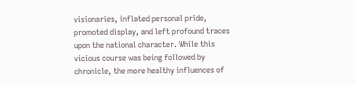visionaries, inflated personal pride, promoted display, and left profound traces upon the national character. While this vicious course was being followed by chronicle, the more healthy influences of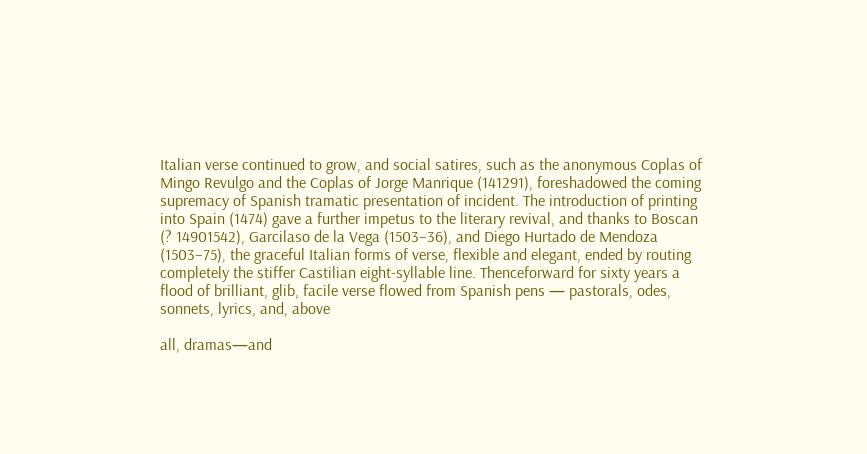Italian verse continued to grow, and social satires, such as the anonymous Coplas of Mingo Revulgo and the Coplas of Jorge Manrique (141291), foreshadowed the coming supremacy of Spanish tramatic presentation of incident. The introduction of printing into Spain (1474) gave a further impetus to the literary revival, and thanks to Boscan (? 14901542), Garcilaso de la Vega (1503–36), and Diego Hurtado de Mendoza (1503–75), the graceful Italian forms of verse, flexible and elegant, ended by routing completely the stiffer Castilian eight-syllable line. Thenceforward for sixty years a flood of brilliant, glib, facile verse flowed from Spanish pens — pastorals, odes, sonnets, lyrics, and, above

all, dramas—and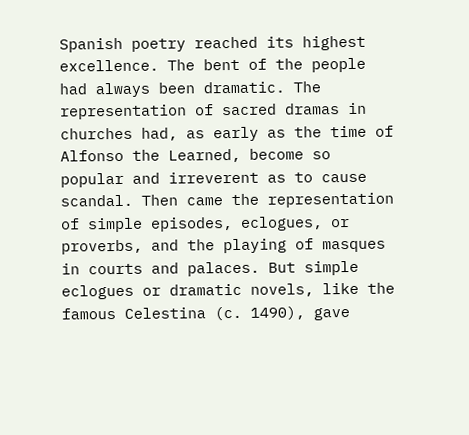Spanish poetry reached its highest excellence. The bent of the people had always been dramatic. The representation of sacred dramas in churches had, as early as the time of Alfonso the Learned, become so popular and irreverent as to cause scandal. Then came the representation of simple episodes, eclogues, or proverbs, and the playing of masques in courts and palaces. But simple eclogues or dramatic novels, like the famous Celestina (c. 1490), gave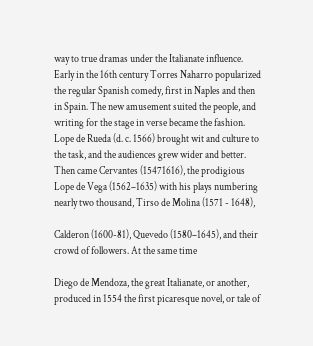way to true dramas under the Italianate influence. Early in the 16th century Torres Naharro popularized the regular Spanish comedy, first in Naples and then in Spain. The new amusement suited the people, and writing for the stage in verse became the fashion. Lope de Rueda (d. c. 1566) brought wit and culture to the task, and the audiences grew wider and better. Then came Cervantes (15471616), the prodigious Lope de Vega (1562–1635) with his plays numbering nearly two thousand, Tirso de Molina (1571 - 1648),

Calderon (1600-81), Quevedo (1580–1645), and their crowd of followers. At the same time

Diego de Mendoza, the great Italianate, or another, produced in 1554 the first picaresque novel, or tale of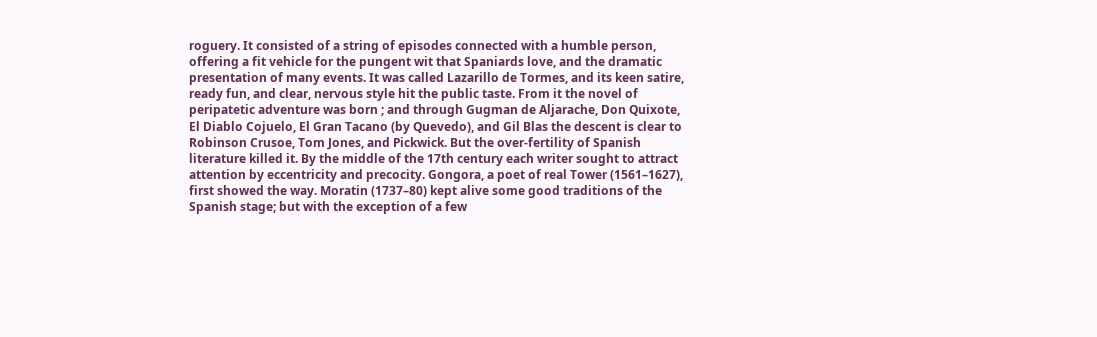roguery. It consisted of a string of episodes connected with a humble person, offering a fit vehicle for the pungent wit that Spaniards love, and the dramatic presentation of many events. It was called Lazarillo de Tormes, and its keen satire, ready fun, and clear, nervous style hit the public taste. From it the novel of peripatetic adventure was born ; and through Gugman de Aljarache, Don Quixote, El Diablo Cojuelo, El Gran Tacano (by Quevedo), and Gil Blas the descent is clear to Robinson Crusoe, Tom Jones, and Pickwick. But the over-fertility of Spanish literature killed it. By the middle of the 17th century each writer sought to attract attention by eccentricity and precocity. Gongora, a poet of real Tower (1561–1627), first showed the way. Moratin (1737–80) kept alive some good traditions of the Spanish stage; but with the exception of a few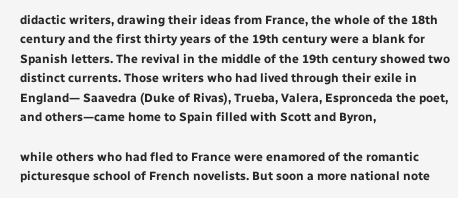didactic writers, drawing their ideas from France, the whole of the 18th century and the first thirty years of the 19th century were a blank for Spanish letters. The revival in the middle of the 19th century showed two distinct currents. Those writers who had lived through their exile in England— Saavedra (Duke of Rivas), Trueba, Valera, Espronceda the poet, and others—came home to Spain filled with Scott and Byron,

while others who had fled to France were enamored of the romantic picturesque school of French novelists. But soon a more national note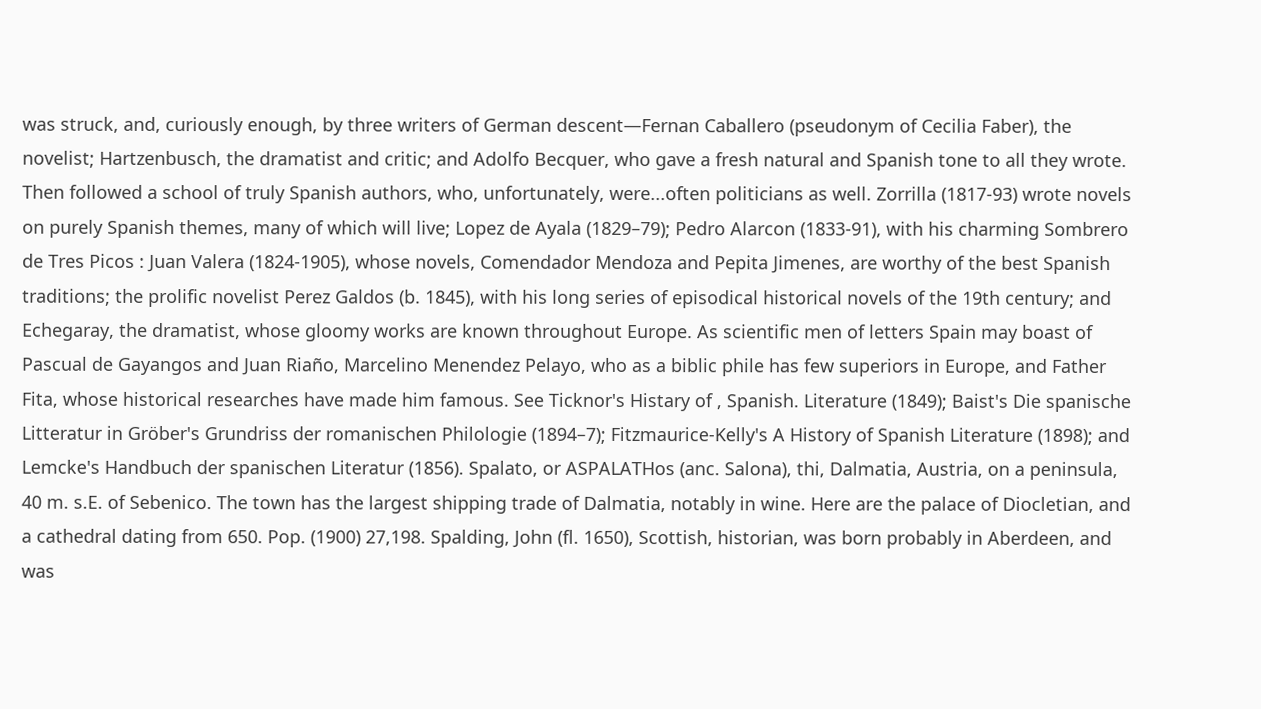was struck, and, curiously enough, by three writers of German descent—Fernan Caballero (pseudonym of Cecilia Faber), the novelist; Hartzenbusch, the dramatist and critic; and Adolfo Becquer, who gave a fresh natural and Spanish tone to all they wrote. Then followed a school of truly Spanish authors, who, unfortunately, were...often politicians as well. Zorrilla (1817-93) wrote novels on purely Spanish themes, many of which will live; Lopez de Ayala (1829–79); Pedro Alarcon (1833-91), with his charming Sombrero de Tres Picos : Juan Valera (1824-1905), whose novels, Comendador Mendoza and Pepita Jimenes, are worthy of the best Spanish traditions; the prolific novelist Perez Galdos (b. 1845), with his long series of episodical historical novels of the 19th century; and Echegaray, the dramatist, whose gloomy works are known throughout Europe. As scientific men of letters Spain may boast of Pascual de Gayangos and Juan Riaño, Marcelino Menendez Pelayo, who as a biblic phile has few superiors in Europe, and Father Fita, whose historical researches have made him famous. See Ticknor's Histary of , Spanish. Literature (1849); Baist's Die spanische Litteratur in Gröber's Grundriss der romanischen Philologie (1894–7); Fitzmaurice-Kelly's A History of Spanish Literature (1898); and Lemcke's Handbuch der spanischen Literatur (1856). Spalato, or ASPALATHos (anc. Salona), thi, Dalmatia, Austria, on a peninsula, 40 m. s.E. of Sebenico. The town has the largest shipping trade of Dalmatia, notably in wine. Here are the palace of Diocletian, and a cathedral dating from 650. Pop. (1900) 27,198. Spalding, John (fl. 1650), Scottish, historian, was born probably in Aberdeen, and was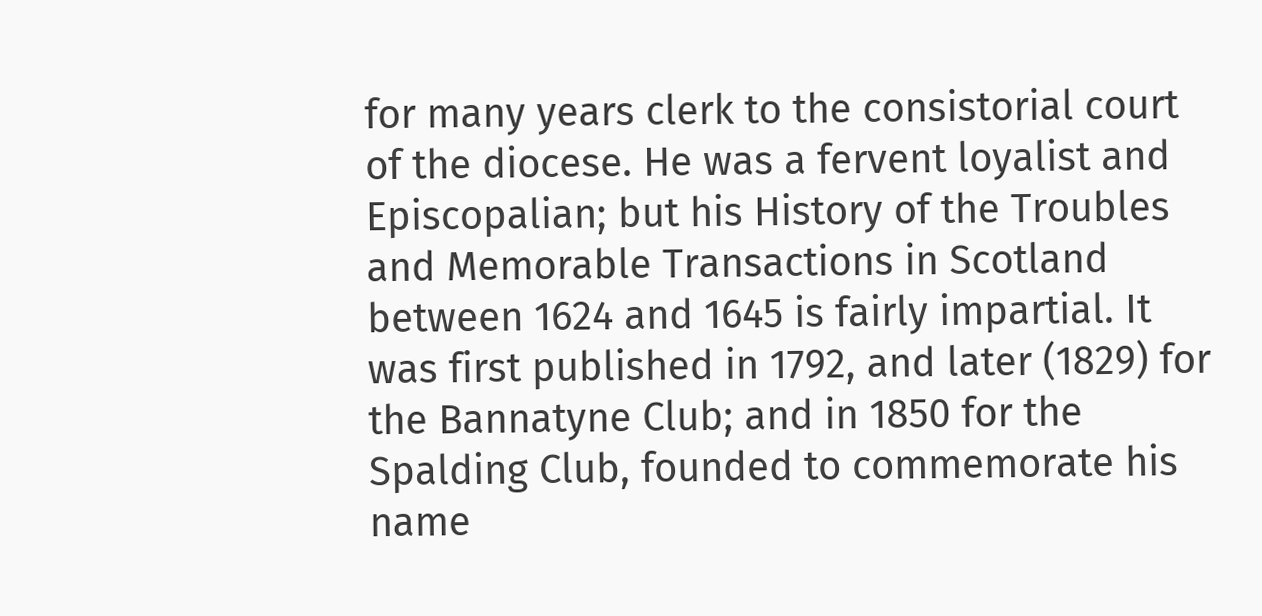for many years clerk to the consistorial court of the diocese. He was a fervent loyalist and Episcopalian; but his History of the Troubles and Memorable Transactions in Scotland between 1624 and 1645 is fairly impartial. It was first published in 1792, and later (1829) for the Bannatyne Club; and in 1850 for the Spalding Club, founded to commemorate his name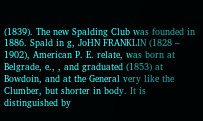(1839). The new Spalding Club was founded in 1886. Spald in g, JoHN FRANKLIN (1828 – 1902), American P. E. relate, was born at Belgrade, e., , and graduated (1853) at Bowdoin, and at the General very like the Clumber, but shorter in body. It is distinguished by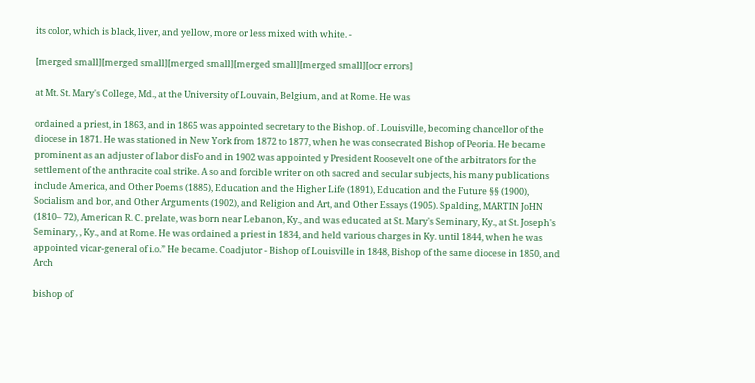its color, which is black, liver, and yellow, more or less mixed with white. -

[merged small][merged small][merged small][merged small][merged small][ocr errors]

at Mt. St. Mary's College, Md., at the University of Louvain, Belgium, and at Rome. He was

ordained a priest, in 1863, and in 1865 was appointed secretary to the Bishop. of . Louisville, becoming chancellor of the diocese in 1871. He was stationed in New York from 1872 to 1877, when he was consecrated Bishop of Peoria. He became prominent as an adjuster of labor disFo and in 1902 was appointed y President Roosevelt one of the arbitrators for the settlement of the anthracite coal strike. A so and forcible writer on oth sacred and secular subjects, his many publications include America, and Other Poems (1885), Education and the Higher Life (1891), Education and the Future §§ (1900), Socialism and bor, and Other Arguments (1902), and Religion and Art, and Other Essays (1905). Spalding, MARTIN JoHN (1810– 72), American R. C. prelate, was born near Lebanon, Ky., and was educated at St. Mary's Seminary, Ky., at St. Joseph's Seminary, , Ky., and at Rome. He was ordained a priest in 1834, and held various charges in Ky. until 1844, when he was appointed vicar-general of i.o.” He became. Coadjutor - Bishop of Louisville in 1848, Bishop of the same diocese in 1850, and Arch

bishop of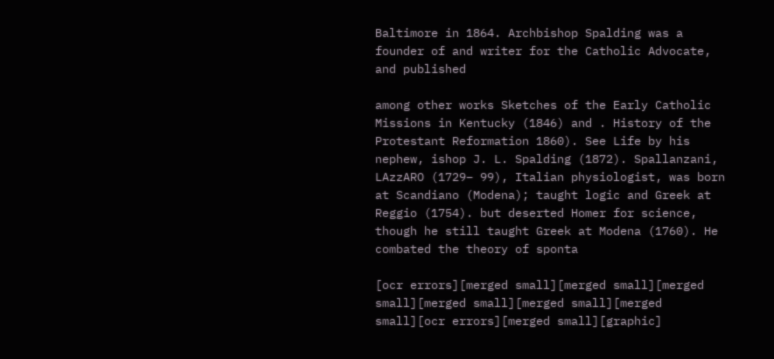Baltimore in 1864. Archbishop Spalding was a founder of and writer for the Catholic Advocate, and published

among other works Sketches of the Early Catholic Missions in Kentucky (1846) and . History of the Protestant Reformation 1860). See Life by his nephew, ishop J. L. Spalding (1872). Spallanzani, LAzzARO (1729– 99), Italian physiologist, was born at Scandiano (Modena); taught logic and Greek at Reggio (1754). but deserted Homer for science, though he still taught Greek at Modena (1760). He combated the theory of sponta

[ocr errors][merged small][merged small][merged small][merged small][merged small][merged small][ocr errors][merged small][graphic]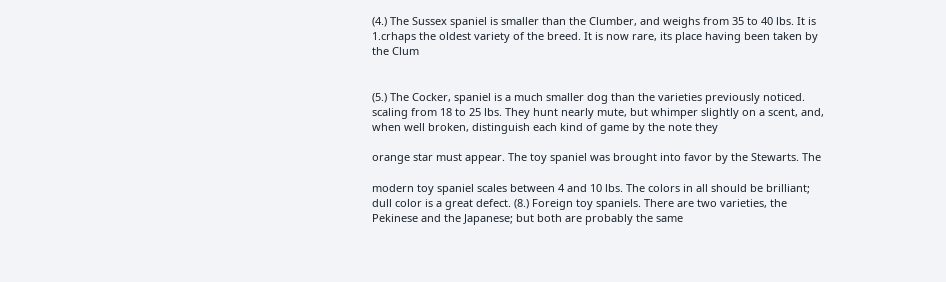(4.) The Sussex spaniel is smaller than the Clumber, and weighs from 35 to 40 lbs. It is 1.crhaps the oldest variety of the breed. It is now rare, its place having been taken by the Clum


(5.) The Cocker, spaniel is a much smaller dog than the varieties previously noticed. scaling from 18 to 25 lbs. They hunt nearly mute, but whimper slightly on a scent, and, when well broken, distinguish each kind of game by the note they

orange star must appear. The toy spaniel was brought into favor by the Stewarts. The

modern toy spaniel scales between 4 and 10 lbs. The colors in all should be brilliant; dull color is a great defect. (8.) Foreign toy spaniels. There are two varieties, the Pekinese and the Japanese; but both are probably the same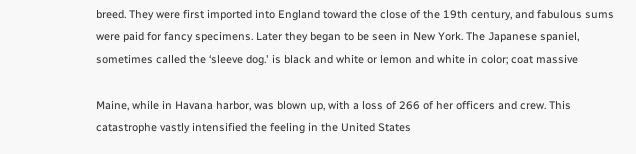breed. They were first imported into England toward the close of the 19th century, and fabulous sums were paid for fancy specimens. Later they began to be seen in New York. The Japanese spaniel, sometimes called the ‘sleeve dog.' is black and white or lemon and white in color; coat massive

Maine, while in Havana harbor, was blown up, with a loss of 266 of her officers and crew. This catastrophe vastly intensified the feeling in the United States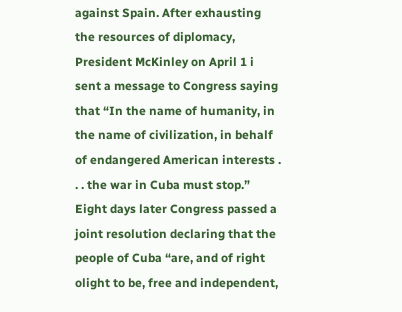against Spain. After exhausting the resources of diplomacy, President McKinley on April 1 i sent a message to Congress saying that “In the name of humanity, in the name of civilization, in behalf of endangered American interests . . . the war in Cuba must stop.” Eight days later Congress passed a joint resolution declaring that the people of Cuba “are, and of right olight to be, free and independent,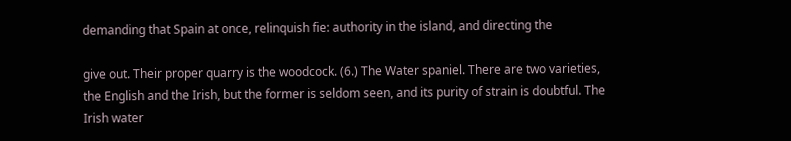demanding that Spain at once, relinquish fie: authority in the island, and directing the

give out. Their proper quarry is the woodcock. (6.) The Water spaniel. There are two varieties, the English and the Irish, but the former is seldom seen, and its purity of strain is doubtful. The Irish water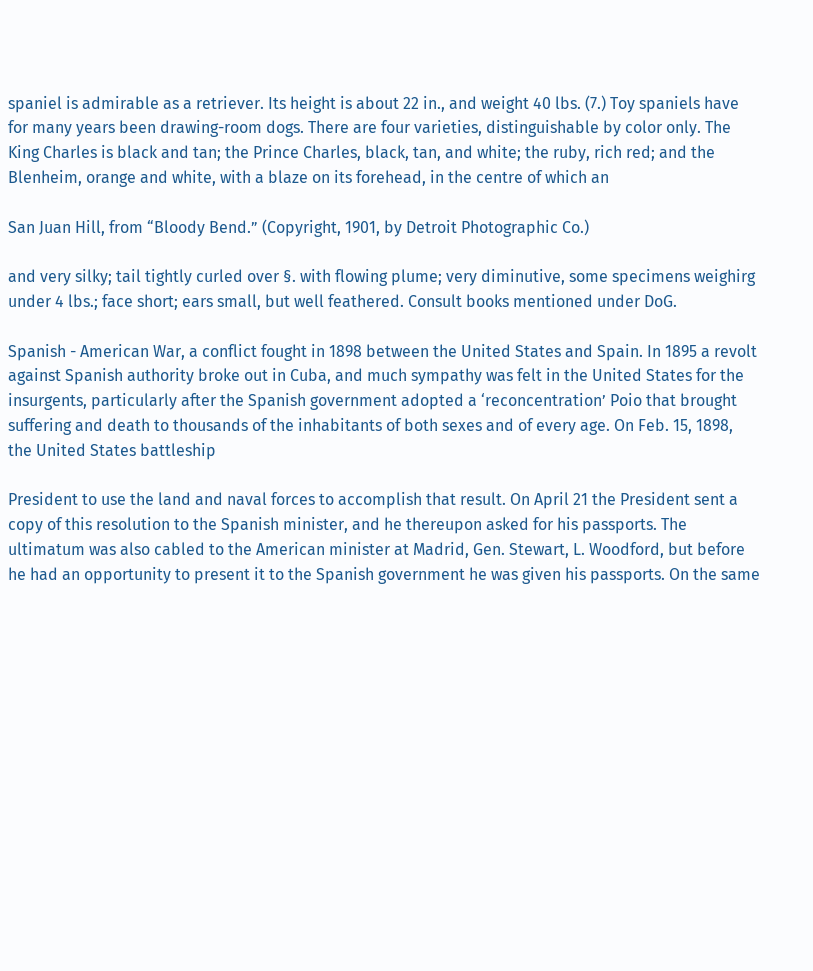spaniel is admirable as a retriever. Its height is about 22 in., and weight 40 lbs. (7.) Toy spaniels have for many years been drawing-room dogs. There are four varieties, distinguishable by color only. The King Charles is black and tan; the Prince Charles, black, tan, and white; the ruby, rich red; and the Blenheim, orange and white, with a blaze on its forehead, in the centre of which an

San Juan Hill, from “Bloody Bend.” (Copyright, 1901, by Detroit Photographic Co.)

and very silky; tail tightly curled over §. with flowing plume; very diminutive, some specimens weighirg under 4 lbs.; face short; ears small, but well feathered. Consult books mentioned under DoG.

Spanish - American War, a conflict fought in 1898 between the United States and Spain. In 1895 a revolt against Spanish authority broke out in Cuba, and much sympathy was felt in the United States for the insurgents, particularly after the Spanish government adopted a ‘reconcentration’ Poio that brought suffering and death to thousands of the inhabitants of both sexes and of every age. On Feb. 15, 1898, the United States battleship

President to use the land and naval forces to accomplish that result. On April 21 the President sent a copy of this resolution to the Spanish minister, and he thereupon asked for his passports. The ultimatum was also cabled to the American minister at Madrid, Gen. Stewart, L. Woodford, but before he had an opportunity to present it to the Spanish government he was given his passports. On the same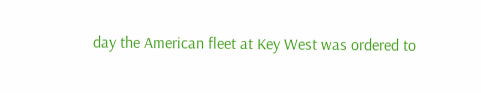day the American fleet at Key West was ordered to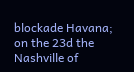blockade Havana; on the 23d the Nashville of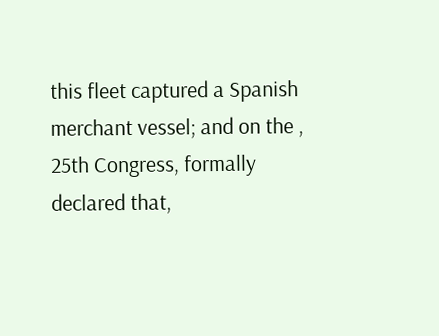this fleet captured a Spanish merchant vessel; and on the , 25th Congress, formally declared that,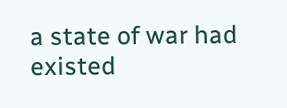a state of war had existed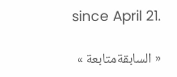since April 21.

« السابقةمتابعة »